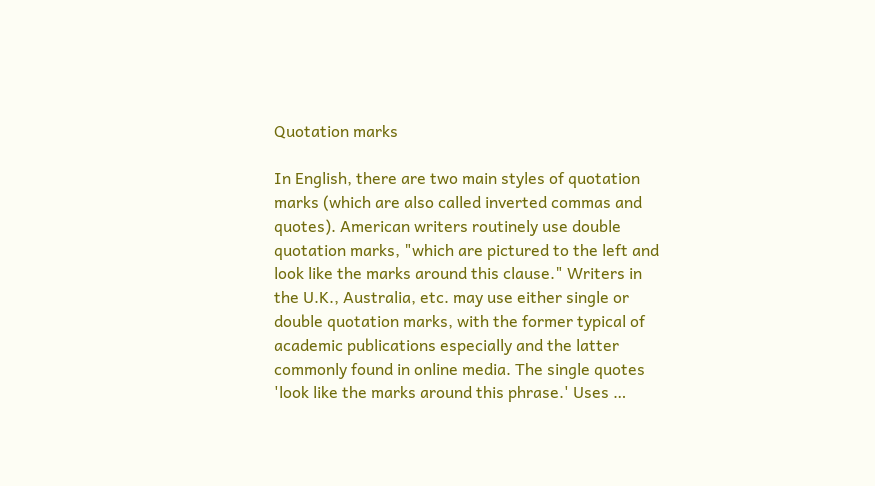Quotation marks

In English, there are two main styles of quotation marks (which are also called inverted commas and quotes). American writers routinely use double quotation marks, "which are pictured to the left and look like the marks around this clause." Writers in the U.K., Australia, etc. may use either single or double quotation marks, with the former typical of academic publications especially and the latter commonly found in online media. The single quotes 'look like the marks around this phrase.' Uses …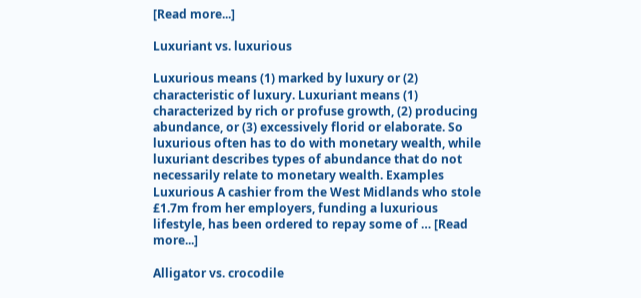[Read more...]

Luxuriant vs. luxurious

Luxurious means (1) marked by luxury or (2) characteristic of luxury. Luxuriant means (1) characterized by rich or profuse growth, (2) producing abundance, or (3) excessively florid or elaborate. So luxurious often has to do with monetary wealth, while luxuriant describes types of abundance that do not necessarily relate to monetary wealth. Examples Luxurious A cashier from the West Midlands who stole £1.7m from her employers, funding a luxurious lifestyle, has been ordered to repay some of … [Read more...]

Alligator vs. crocodile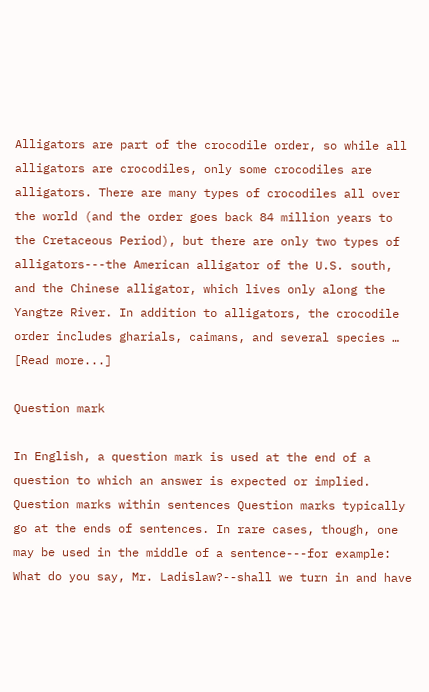Alligators are part of the crocodile order, so while all alligators are crocodiles, only some crocodiles are alligators. There are many types of crocodiles all over the world (and the order goes back 84 million years to the Cretaceous Period), but there are only two types of alligators---the American alligator of the U.S. south, and the Chinese alligator, which lives only along the Yangtze River. In addition to alligators, the crocodile order includes gharials, caimans, and several species … [Read more...]

Question mark

In English, a question mark is used at the end of a question to which an answer is expected or implied. Question marks within sentences Question marks typically go at the ends of sentences. In rare cases, though, one may be used in the middle of a sentence---for example: What do you say, Mr. Ladislaw?--shall we turn in and have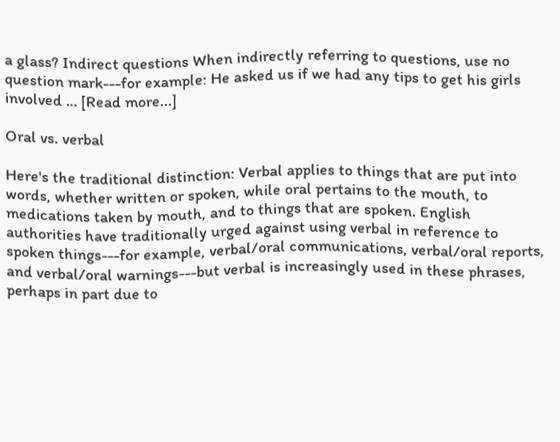a glass? Indirect questions When indirectly referring to questions, use no question mark---for example: He asked us if we had any tips to get his girls involved … [Read more...]

Oral vs. verbal

Here's the traditional distinction: Verbal applies to things that are put into words, whether written or spoken, while oral pertains to the mouth, to medications taken by mouth, and to things that are spoken. English authorities have traditionally urged against using verbal in reference to spoken things---for example, verbal/oral communications, verbal/oral reports, and verbal/oral warnings---but verbal is increasingly used in these phrases, perhaps in part due to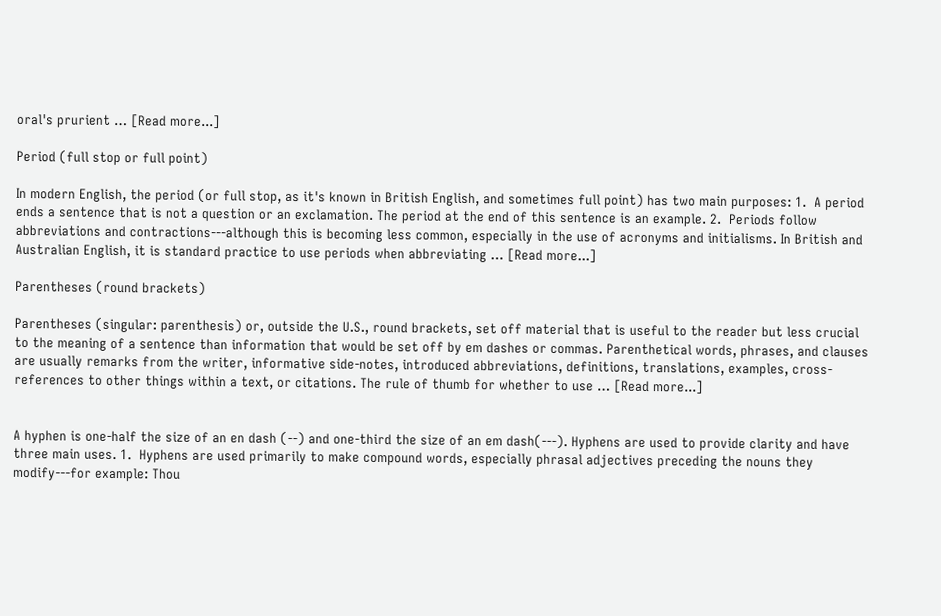oral's prurient … [Read more...]

Period (full stop or full point)

In modern English, the period (or full stop, as it's known in British English, and sometimes full point) has two main purposes: 1.  A period ends a sentence that is not a question or an exclamation. The period at the end of this sentence is an example. 2.  Periods follow abbreviations and contractions---although this is becoming less common, especially in the use of acronyms and initialisms. In British and Australian English, it is standard practice to use periods when abbreviating … [Read more...]

Parentheses (round brackets)

Parentheses (singular: parenthesis) or, outside the U.S., round brackets, set off material that is useful to the reader but less crucial to the meaning of a sentence than information that would be set off by em dashes or commas. Parenthetical words, phrases, and clauses are usually remarks from the writer, informative side-notes, introduced abbreviations, definitions, translations, examples, cross-references to other things within a text, or citations. The rule of thumb for whether to use … [Read more...]


A hyphen is one-half the size of an en dash (--) and one-third the size of an em dash(---). Hyphens are used to provide clarity and have three main uses. 1.  Hyphens are used primarily to make compound words, especially phrasal adjectives preceding the nouns they modify---for example: Thou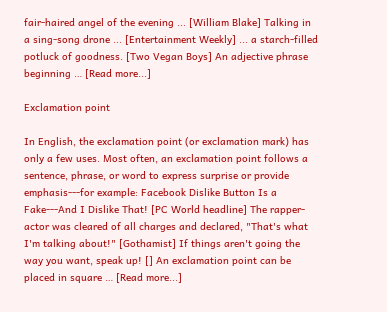fair-haired angel of the evening ... [William Blake] Talking in a sing-song drone ... [Entertainment Weekly] ... a starch-filled potluck of goodness. [Two Vegan Boys] An adjective phrase beginning … [Read more...]

Exclamation point

In English, the exclamation point (or exclamation mark) has only a few uses. Most often, an exclamation point follows a sentence, phrase, or word to express surprise or provide emphasis---for example: Facebook Dislike Button Is a Fake---And I Dislike That! [PC World headline] The rapper-actor was cleared of all charges and declared, "That's what I'm talking about!" [Gothamist] If things aren't going the way you want, speak up! [] An exclamation point can be placed in square … [Read more...]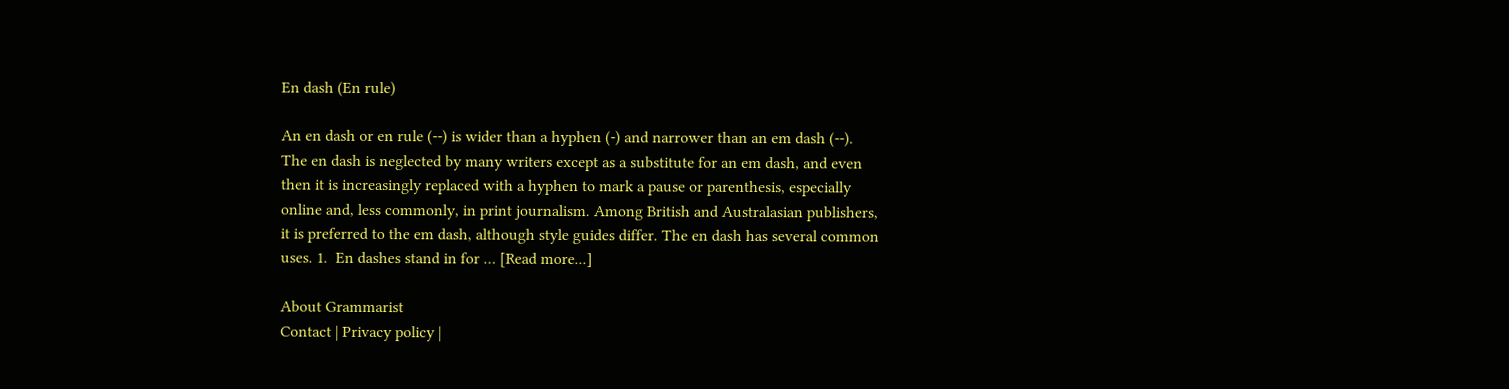En dash (En rule)

An en dash or en rule (--) is wider than a hyphen (-) and narrower than an em dash (--).  The en dash is neglected by many writers except as a substitute for an em dash, and even then it is increasingly replaced with a hyphen to mark a pause or parenthesis, especially online and, less commonly, in print journalism. Among British and Australasian publishers, it is preferred to the em dash, although style guides differ. The en dash has several common uses. 1.  En dashes stand in for … [Read more...]

About Grammarist
Contact | Privacy policy |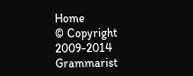Home
© Copyright 2009-2014 Grammarist